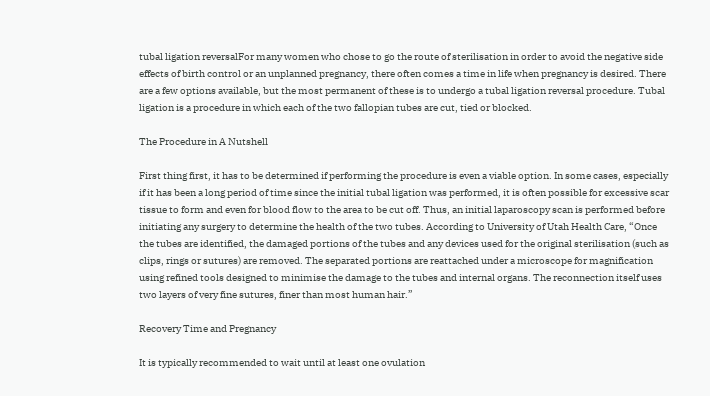tubal ligation reversalFor many women who chose to go the route of sterilisation in order to avoid the negative side effects of birth control or an unplanned pregnancy, there often comes a time in life when pregnancy is desired. There are a few options available, but the most permanent of these is to undergo a tubal ligation reversal procedure. Tubal ligation is a procedure in which each of the two fallopian tubes are cut, tied or blocked.

The Procedure in A Nutshell

First thing first, it has to be determined if performing the procedure is even a viable option. In some cases, especially if it has been a long period of time since the initial tubal ligation was performed, it is often possible for excessive scar tissue to form and even for blood flow to the area to be cut off. Thus, an initial laparoscopy scan is performed before initiating any surgery to determine the health of the two tubes. According to University of Utah Health Care, “Once the tubes are identified, the damaged portions of the tubes and any devices used for the original sterilisation (such as clips, rings or sutures) are removed. The separated portions are reattached under a microscope for magnification using refined tools designed to minimise the damage to the tubes and internal organs. The reconnection itself uses two layers of very fine sutures, finer than most human hair.”

Recovery Time and Pregnancy

It is typically recommended to wait until at least one ovulation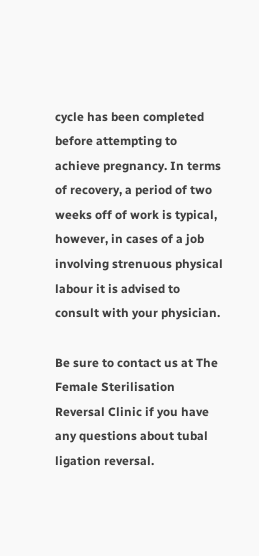cycle has been completed before attempting to achieve pregnancy. In terms of recovery, a period of two weeks off of work is typical, however, in cases of a job involving strenuous physical labour it is advised to consult with your physician.

Be sure to contact us at The Female Sterilisation Reversal Clinic if you have any questions about tubal ligation reversal.